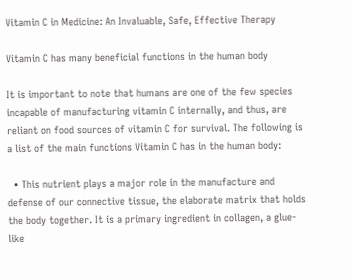Vitamin C in Medicine: An Invaluable, Safe, Effective Therapy

Vitamin C has many beneficial functions in the human body

It is important to note that humans are one of the few species incapable of manufacturing vitamin C internally, and thus, are reliant on food sources of vitamin C for survival. The following is a list of the main functions Vitamin C has in the human body:

  • This nutrient plays a major role in the manufacture and defense of our connective tissue, the elaborate matrix that holds the body together. It is a primary ingredient in collagen, a glue-like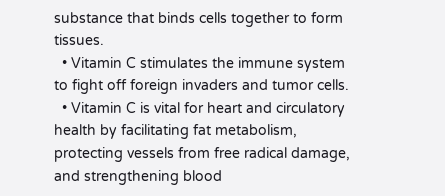substance that binds cells together to form tissues.
  • Vitamin C stimulates the immune system to fight off foreign invaders and tumor cells.
  • Vitamin C is vital for heart and circulatory health by facilitating fat metabolism, protecting vessels from free radical damage, and strengthening blood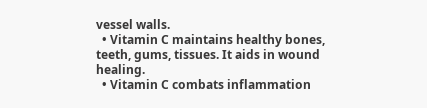vessel walls.
  • Vitamin C maintains healthy bones, teeth, gums, tissues. It aids in wound healing.
  • Vitamin C combats inflammation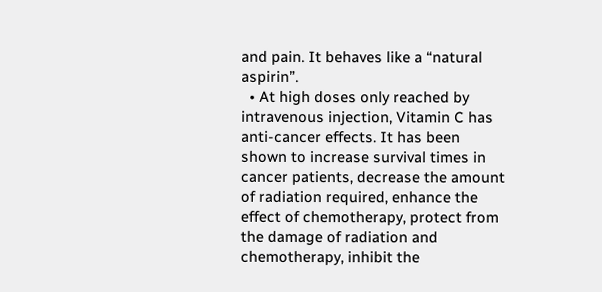and pain. It behaves like a “natural aspirin”.
  • At high doses only reached by intravenous injection, Vitamin C has anti-cancer effects. It has been shown to increase survival times in cancer patients, decrease the amount of radiation required, enhance the effect of chemotherapy, protect from the damage of radiation and chemotherapy, inhibit the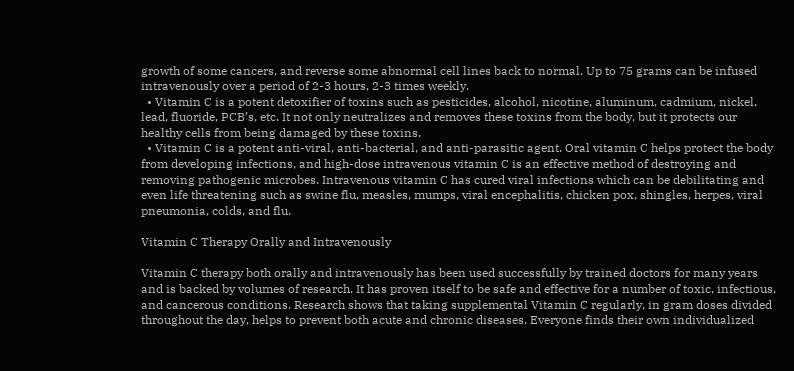growth of some cancers, and reverse some abnormal cell lines back to normal. Up to 75 grams can be infused intravenously over a period of 2-3 hours, 2-3 times weekly.
  • Vitamin C is a potent detoxifier of toxins such as pesticides, alcohol, nicotine, aluminum, cadmium, nickel, lead, fluoride, PCB’s, etc. It not only neutralizes and removes these toxins from the body, but it protects our healthy cells from being damaged by these toxins.
  • Vitamin C is a potent anti-viral, anti-bacterial, and anti-parasitic agent. Oral vitamin C helps protect the body from developing infections, and high-dose intravenous vitamin C is an effective method of destroying and removing pathogenic microbes. Intravenous vitamin C has cured viral infections which can be debilitating and even life threatening such as swine flu, measles, mumps, viral encephalitis, chicken pox, shingles, herpes, viral pneumonia, colds, and flu.

Vitamin C Therapy Orally and Intravenously

Vitamin C therapy both orally and intravenously has been used successfully by trained doctors for many years and is backed by volumes of research. It has proven itself to be safe and effective for a number of toxic, infectious, and cancerous conditions. Research shows that taking supplemental Vitamin C regularly, in gram doses divided throughout the day, helps to prevent both acute and chronic diseases. Everyone finds their own individualized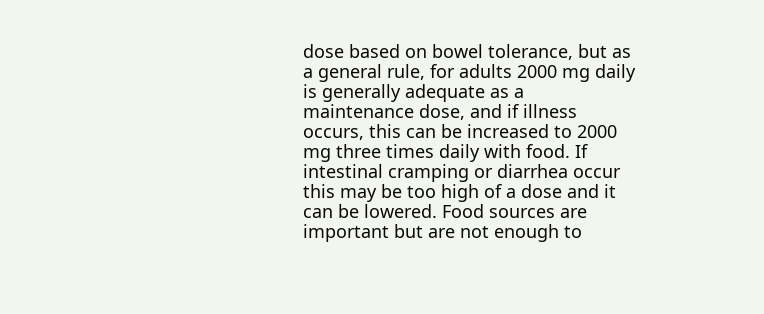dose based on bowel tolerance, but as a general rule, for adults 2000 mg daily is generally adequate as a maintenance dose, and if illness occurs, this can be increased to 2000 mg three times daily with food. If intestinal cramping or diarrhea occur this may be too high of a dose and it can be lowered. Food sources are important but are not enough to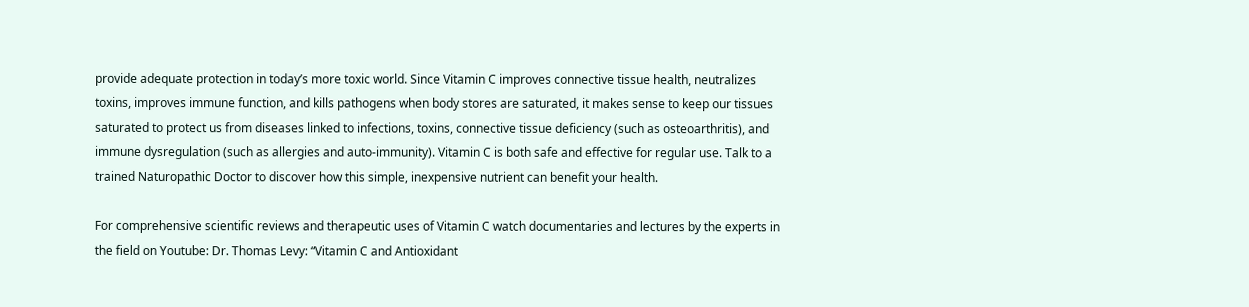provide adequate protection in today’s more toxic world. Since Vitamin C improves connective tissue health, neutralizes toxins, improves immune function, and kills pathogens when body stores are saturated, it makes sense to keep our tissues saturated to protect us from diseases linked to infections, toxins, connective tissue deficiency (such as osteoarthritis), and immune dysregulation (such as allergies and auto-immunity). Vitamin C is both safe and effective for regular use. Talk to a trained Naturopathic Doctor to discover how this simple, inexpensive nutrient can benefit your health.

For comprehensive scientific reviews and therapeutic uses of Vitamin C watch documentaries and lectures by the experts in the field on Youtube: Dr. Thomas Levy: “Vitamin C and Antioxidant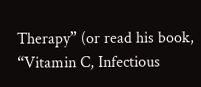Therapy” (or read his book, “Vitamin C, Infectious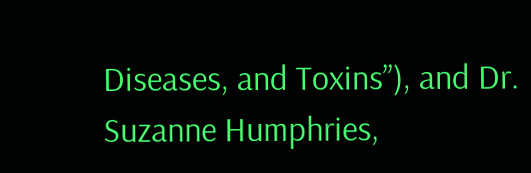Diseases, and Toxins”), and Dr. Suzanne Humphries,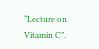“Lecture on Vitamin C”.